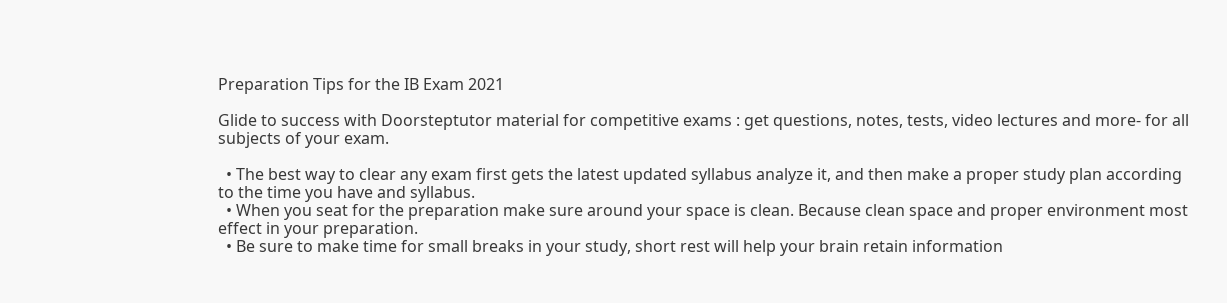Preparation Tips for the IB Exam 2021

Glide to success with Doorsteptutor material for competitive exams : get questions, notes, tests, video lectures and more- for all subjects of your exam.

  • The best way to clear any exam first gets the latest updated syllabus analyze it, and then make a proper study plan according to the time you have and syllabus.
  • When you seat for the preparation make sure around your space is clean. Because clean space and proper environment most effect in your preparation.
  • Be sure to make time for small breaks in your study, short rest will help your brain retain information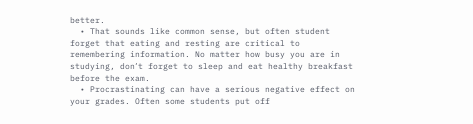better.
  • That sounds like common sense, but often student forget that eating and resting are critical to remembering information. No matter how busy you are in studying, don՚t forget to sleep and eat healthy breakfast before the exam.
  • Procrastinating can have a serious negative effect on your grades. Often some students put off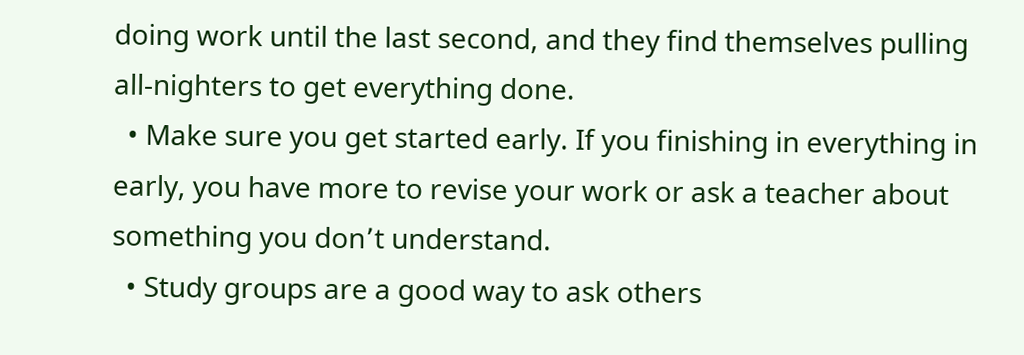doing work until the last second, and they find themselves pulling all-nighters to get everything done.
  • Make sure you get started early. If you finishing in everything in early, you have more to revise your work or ask a teacher about something you don՚t understand.
  • Study groups are a good way to ask others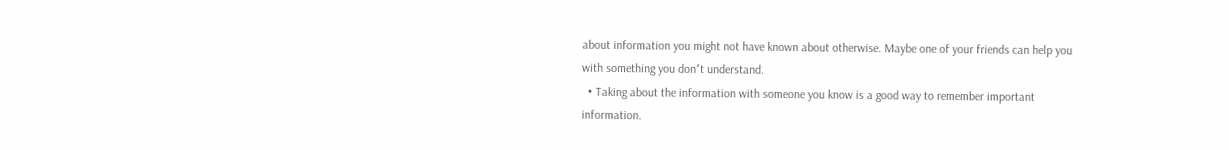about information you might not have known about otherwise. Maybe one of your friends can help you with something you don՚t understand.
  • Taking about the information with someone you know is a good way to remember important information.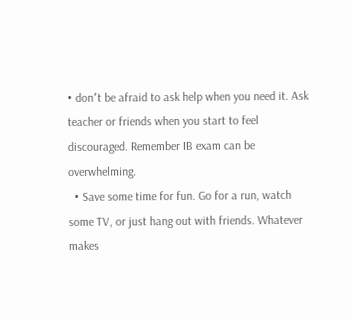• don՚t be afraid to ask help when you need it. Ask teacher or friends when you start to feel discouraged. Remember IB exam can be overwhelming.
  • Save some time for fun. Go for a run, watch some TV, or just hang out with friends. Whatever makes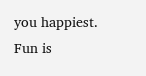you happiest. Fun is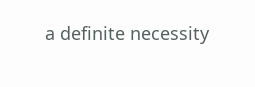a definite necessity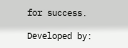for success.

Developed by: